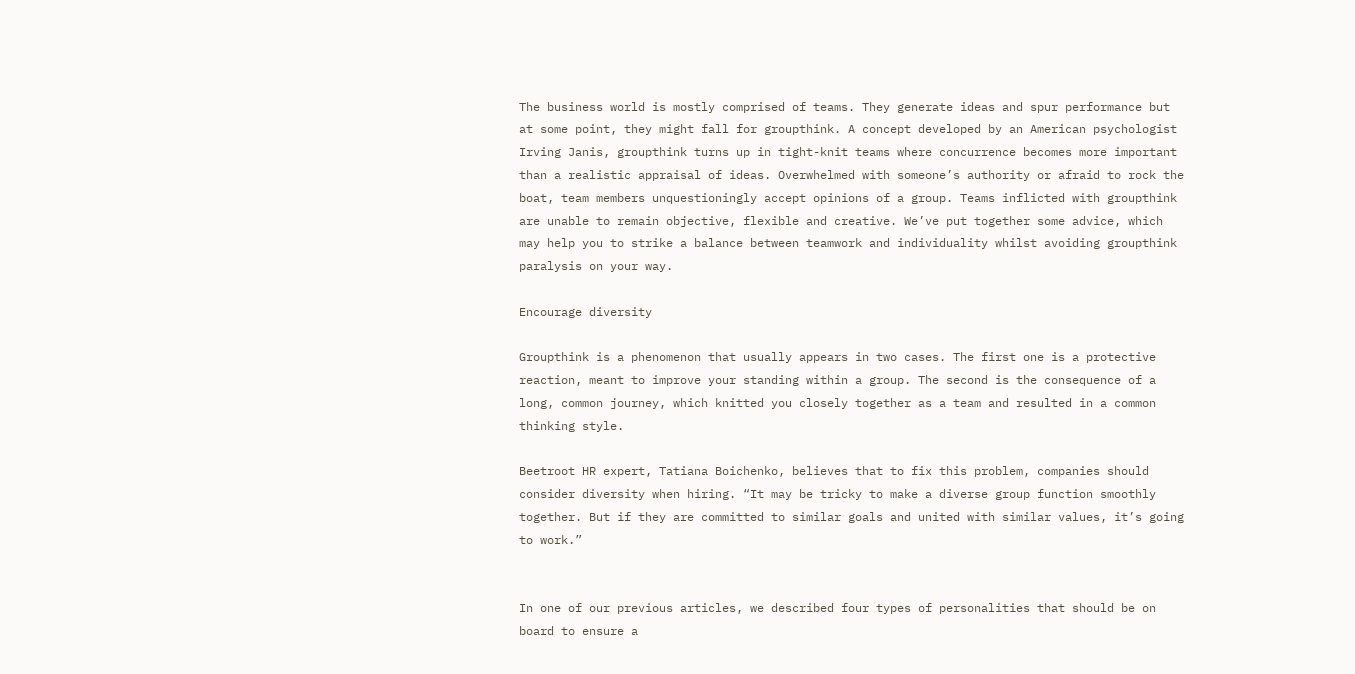The business world is mostly comprised of teams. They generate ideas and spur performance but at some point, they might fall for groupthink. A concept developed by an American psychologist Irving Janis, groupthink turns up in tight-knit teams where concurrence becomes more important than a realistic appraisal of ideas. Overwhelmed with someone’s authority or afraid to rock the boat, team members unquestioningly accept opinions of a group. Teams inflicted with groupthink are unable to remain objective, flexible and creative. We’ve put together some advice, which may help you to strike a balance between teamwork and individuality whilst avoiding groupthink paralysis on your way.

Encourage diversity

Groupthink is a phenomenon that usually appears in two cases. The first one is a protective reaction, meant to improve your standing within a group. The second is the consequence of a long, common journey, which knitted you closely together as a team and resulted in a common thinking style.

Beetroot HR expert, Tatiana Boichenko, believes that to fix this problem, companies should consider diversity when hiring. “It may be tricky to make a diverse group function smoothly together. But if they are committed to similar goals and united with similar values, it’s going to work.”


In one of our previous articles, we described four types of personalities that should be on board to ensure a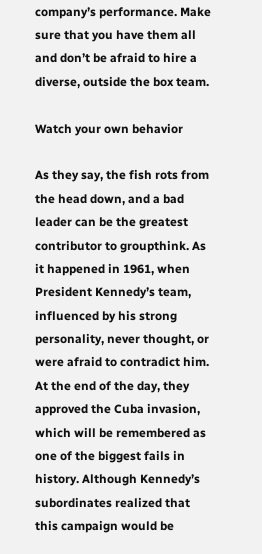company’s performance. Make sure that you have them all and don’t be afraid to hire a diverse, outside the box team.

Watch your own behavior

As they say, the fish rots from the head down, and a bad leader can be the greatest contributor to groupthink. As it happened in 1961, when President Kennedy’s team, influenced by his strong personality, never thought, or were afraid to contradict him. At the end of the day, they approved the Cuba invasion, which will be remembered as one of the biggest fails in history. Although Kennedy’s subordinates realized that this campaign would be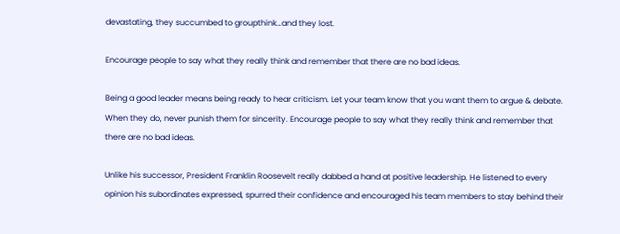devastating, they succumbed to groupthink…and they lost.

Encourage people to say what they really think and remember that there are no bad ideas.

Being a good leader means being ready to hear criticism. Let your team know that you want them to argue & debate. When they do, never punish them for sincerity. Encourage people to say what they really think and remember that there are no bad ideas.

Unlike his successor, President Franklin Roosevelt really dabbed a hand at positive leadership. He listened to every opinion his subordinates expressed, spurred their confidence and encouraged his team members to stay behind their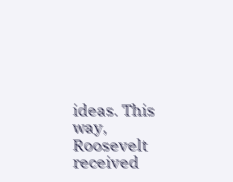ideas. This way, Roosevelt received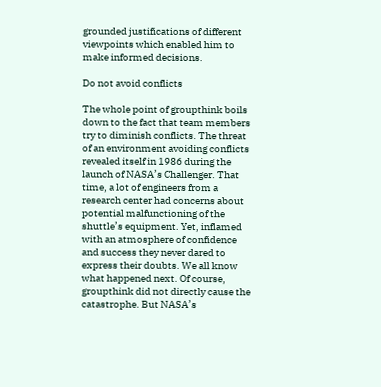grounded justifications of different viewpoints which enabled him to make informed decisions.

Do not avoid conflicts

The whole point of groupthink boils down to the fact that team members try to diminish conflicts. The threat of an environment avoiding conflicts revealed itself in 1986 during the launch of NASA’s Challenger. That time, a lot of engineers from a research center had concerns about potential malfunctioning of the shuttle’s equipment. Yet, inflamed with an atmosphere of confidence and success they never dared to express their doubts. We all know what happened next. Of course, groupthink did not directly cause the catastrophe. But NASA’s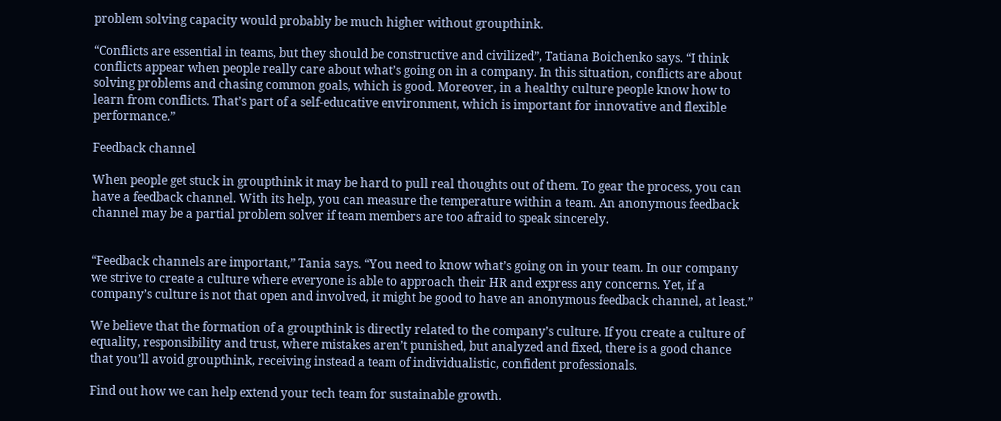problem solving capacity would probably be much higher without groupthink.

“Conflicts are essential in teams, but they should be constructive and civilized”, Tatiana Boichenko says. “I think conflicts appear when people really care about what’s going on in a company. In this situation, conflicts are about solving problems and chasing common goals, which is good. Moreover, in a healthy culture people know how to learn from conflicts. That’s part of a self-educative environment, which is important for innovative and flexible performance.”

Feedback channel

When people get stuck in groupthink it may be hard to pull real thoughts out of them. To gear the process, you can have a feedback channel. With its help, you can measure the temperature within a team. An anonymous feedback channel may be a partial problem solver if team members are too afraid to speak sincerely.


“Feedback channels are important,” Tania says. “You need to know what’s going on in your team. In our company we strive to create a culture where everyone is able to approach their HR and express any concerns. Yet, if a company’s culture is not that open and involved, it might be good to have an anonymous feedback channel, at least.”

We believe that the formation of a groupthink is directly related to the company’s culture. If you create a culture of equality, responsibility and trust, where mistakes aren’t punished, but analyzed and fixed, there is a good chance that you’ll avoid groupthink, receiving instead a team of individualistic, confident professionals.

Find out how we can help extend your tech team for sustainable growth.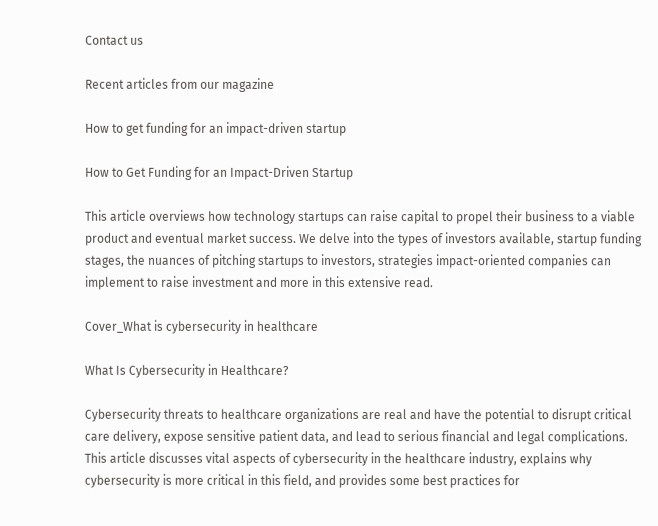Contact us

Recent articles from our magazine

How to get funding for an impact-driven startup

How to Get Funding for an Impact-Driven Startup

This article overviews how technology startups can raise capital to propel their business to a viable product and eventual market success. We delve into the types of investors available, startup funding stages, the nuances of pitching startups to investors, strategies impact-oriented companies can implement to raise investment and more in this extensive read.

Cover_What is cybersecurity in healthcare

What Is Cybersecurity in Healthcare?

Cybersecurity threats to healthcare organizations are real and have the potential to disrupt critical care delivery, expose sensitive patient data, and lead to serious financial and legal complications. This article discusses vital aspects of cybersecurity in the healthcare industry, explains why cybersecurity is more critical in this field, and provides some best practices for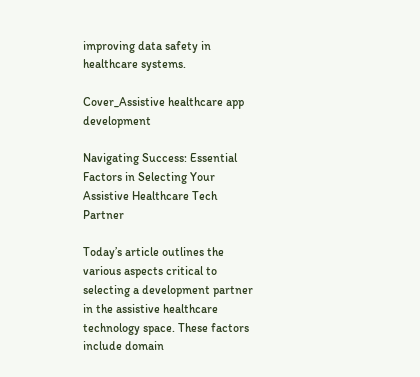improving data safety in healthcare systems.

Cover_Assistive healthcare app development

Navigating Success: Essential Factors in Selecting Your Assistive Healthcare Tech Partner

Today’s article outlines the various aspects critical to selecting a development partner in the assistive healthcare technology space. These factors include domain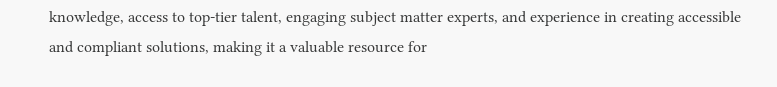knowledge, access to top-tier talent, engaging subject matter experts, and experience in creating accessible and compliant solutions, making it a valuable resource for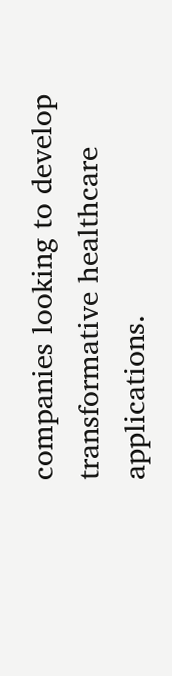companies looking to develop transformative healthcare applications.